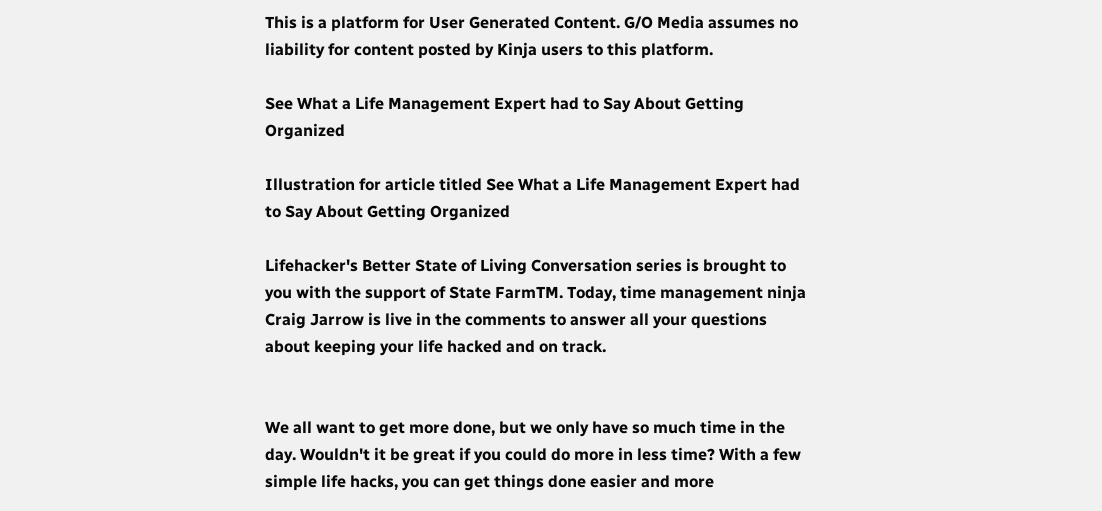This is a platform for User Generated Content. G/O Media assumes no liability for content posted by Kinja users to this platform.

See What a Life Management Expert had to Say About Getting Organized

Illustration for article titled See What a Life Management Expert had to Say About Getting Organized

Lifehacker's Better State of Living Conversation series is brought to you with the support of State FarmTM. Today, time management ninja Craig Jarrow is live in the comments to answer all your questions about keeping your life hacked and on track.


We all want to get more done, but we only have so much time in the day. Wouldn't it be great if you could do more in less time? With a few simple life hacks, you can get things done easier and more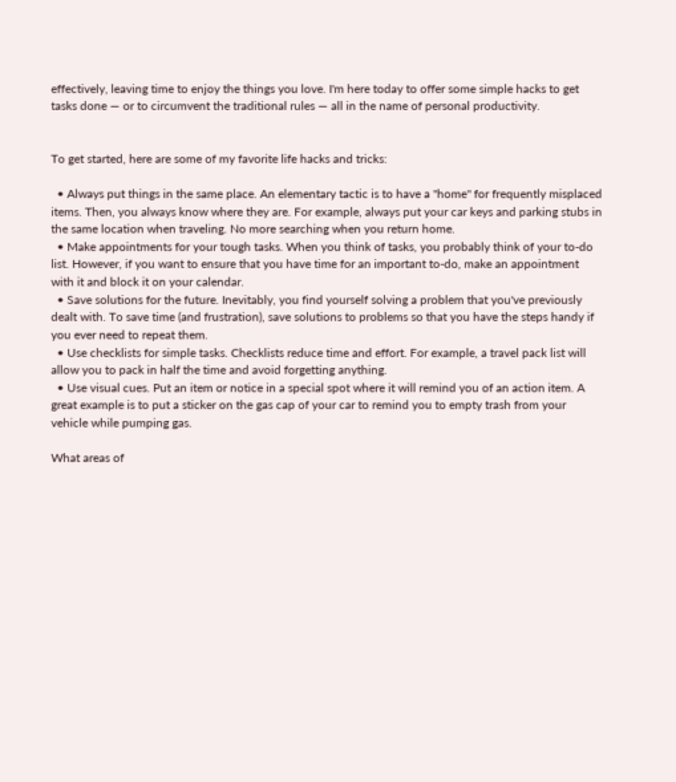effectively, leaving time to enjoy the things you love. I'm here today to offer some simple hacks to get tasks done — or to circumvent the traditional rules — all in the name of personal productivity.


To get started, here are some of my favorite life hacks and tricks:

  • Always put things in the same place. An elementary tactic is to have a "home" for frequently misplaced items. Then, you always know where they are. For example, always put your car keys and parking stubs in the same location when traveling. No more searching when you return home.
  • Make appointments for your tough tasks. When you think of tasks, you probably think of your to-do list. However, if you want to ensure that you have time for an important to-do, make an appointment with it and block it on your calendar.
  • Save solutions for the future. Inevitably, you find yourself solving a problem that you've previously dealt with. To save time (and frustration), save solutions to problems so that you have the steps handy if you ever need to repeat them.
  • Use checklists for simple tasks. Checklists reduce time and effort. For example, a travel pack list will allow you to pack in half the time and avoid forgetting anything.
  • Use visual cues. Put an item or notice in a special spot where it will remind you of an action item. A great example is to put a sticker on the gas cap of your car to remind you to empty trash from your vehicle while pumping gas.

What areas of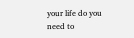your life do you need to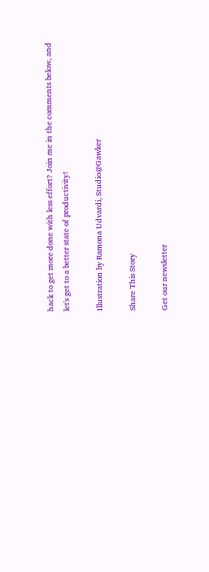hack to get more done with less effort? Join me in the comments below, and let's get to a better state of productivity!

Illustration by Ramona Udvardi, Studio@Gawker

Share This Story

Get our newsletter